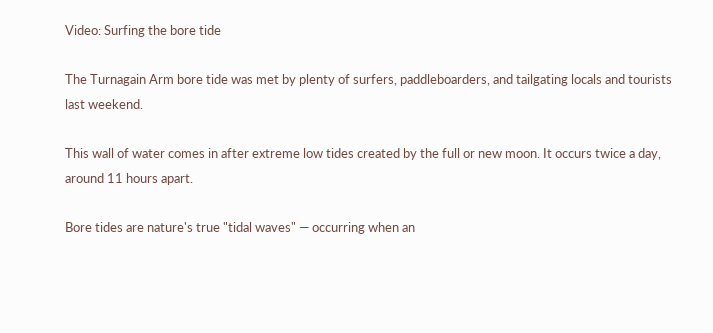Video: Surfing the bore tide

The Turnagain Arm bore tide was met by plenty of surfers, paddleboarders, and tailgating locals and tourists last weekend.

This wall of water comes in after extreme low tides created by the full or new moon. It occurs twice a day, around 11 hours apart.

Bore tides are nature's true "tidal waves" — occurring when an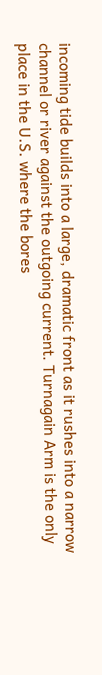incoming tide builds into a large, dramatic front as it rushes into a narrow channel or river against the outgoing current. Turnagain Arm is the only place in the U.S. where the bores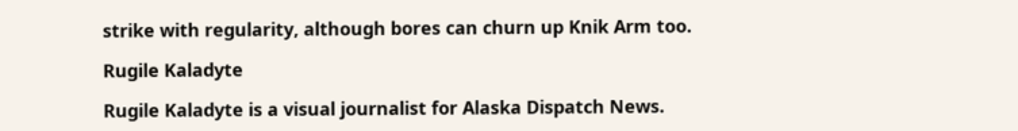strike with regularity, although bores can churn up Knik Arm too.

Rugile Kaladyte

Rugile Kaladyte is a visual journalist for Alaska Dispatch News.